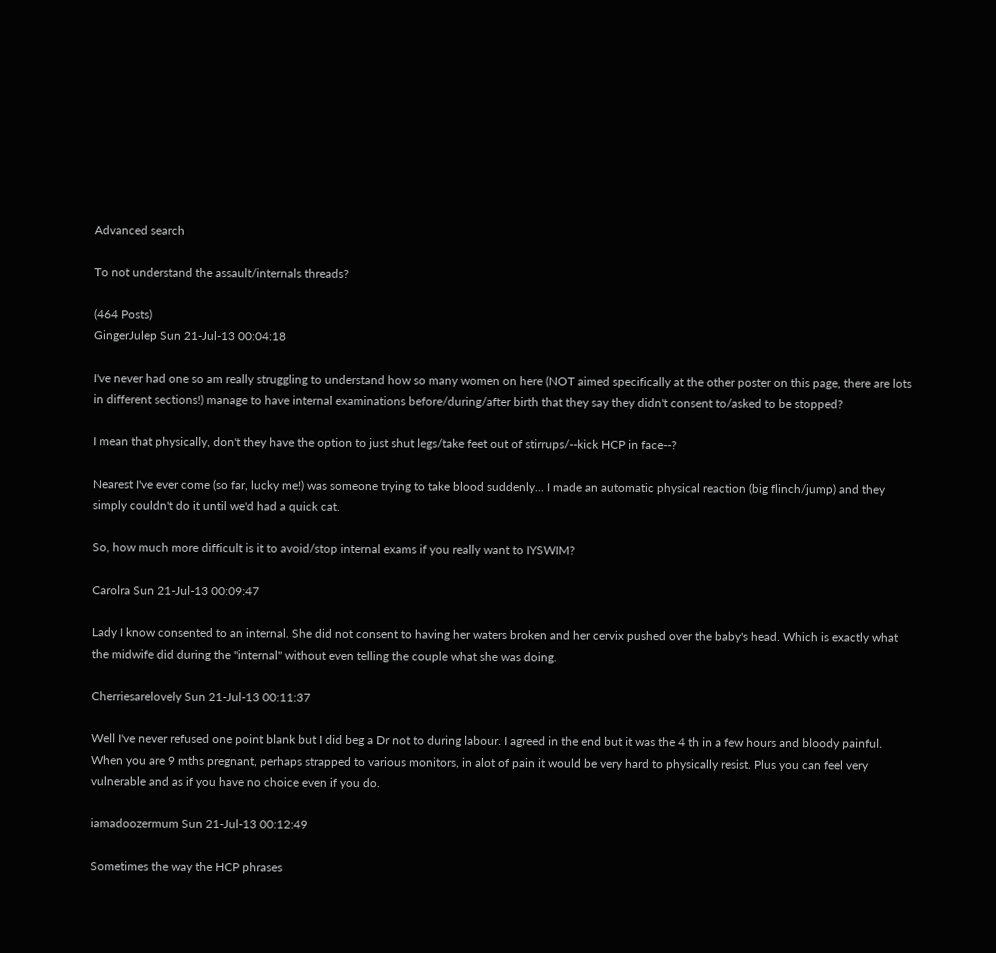Advanced search

To not understand the assault/internals threads?

(464 Posts)
GingerJulep Sun 21-Jul-13 00:04:18

I've never had one so am really struggling to understand how so many women on here (NOT aimed specifically at the other poster on this page, there are lots in different sections!) manage to have internal examinations before/during/after birth that they say they didn't consent to/asked to be stopped?

I mean that physically, don't they have the option to just shut legs/take feet out of stirrups/--kick HCP in face--?

Nearest I've ever come (so far, lucky me!) was someone trying to take blood suddenly... I made an automatic physical reaction (big flinch/jump) and they simply couldn't do it until we'd had a quick cat.

So, how much more difficult is it to avoid/stop internal exams if you really want to IYSWIM?

Carolra Sun 21-Jul-13 00:09:47

Lady I know consented to an internal. She did not consent to having her waters broken and her cervix pushed over the baby's head. Which is exactly what the midwife did during the "internal" without even telling the couple what she was doing.

Cherriesarelovely Sun 21-Jul-13 00:11:37

Well I've never refused one point blank but I did beg a Dr not to during labour. I agreed in the end but it was the 4 th in a few hours and bloody painful. When you are 9 mths pregnant, perhaps strapped to various monitors, in alot of pain it would be very hard to physically resist. Plus you can feel very vulnerable and as if you have no choice even if you do.

iamadoozermum Sun 21-Jul-13 00:12:49

Sometimes the way the HCP phrases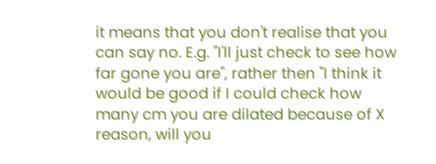it means that you don't realise that you can say no. E.g. "I'll just check to see how far gone you are", rather then "I think it would be good if I could check how many cm you are dilated because of X reason, will you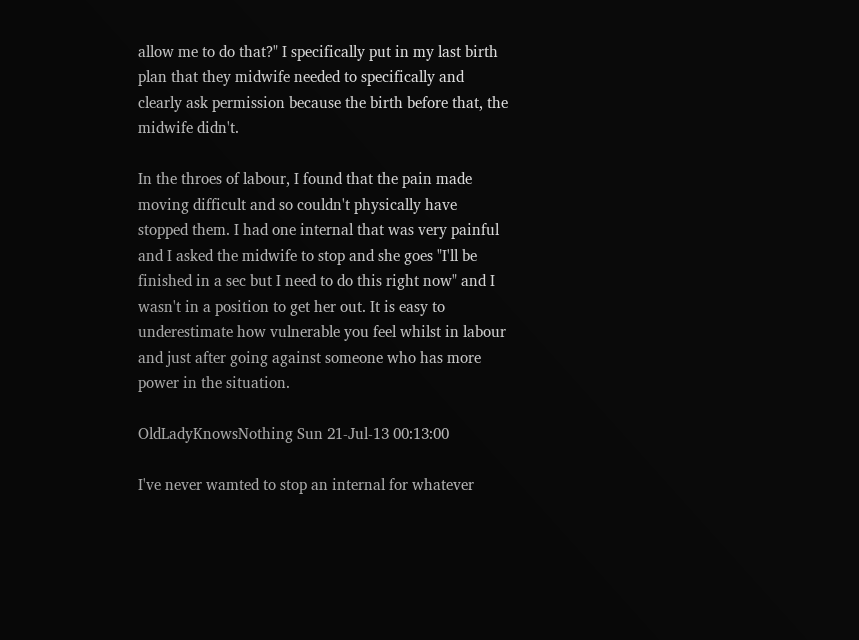allow me to do that?" I specifically put in my last birth plan that they midwife needed to specifically and clearly ask permission because the birth before that, the midwife didn't.

In the throes of labour, I found that the pain made moving difficult and so couldn't physically have stopped them. I had one internal that was very painful and I asked the midwife to stop and she goes "I'll be finished in a sec but I need to do this right now" and I wasn't in a position to get her out. It is easy to underestimate how vulnerable you feel whilst in labour and just after going against someone who has more power in the situation.

OldLadyKnowsNothing Sun 21-Jul-13 00:13:00

I've never wamted to stop an internal for whatever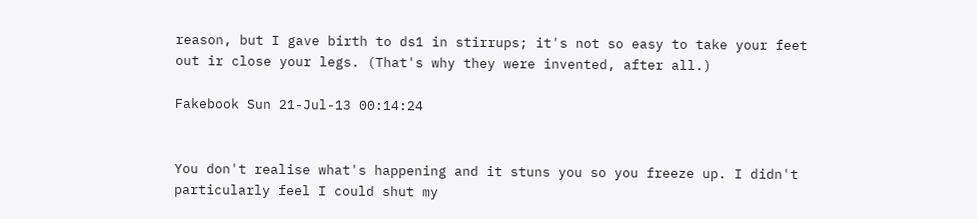reason, but I gave birth to ds1 in stirrups; it's not so easy to take your feet out ir close your legs. (That's why they were invented, after all.)

Fakebook Sun 21-Jul-13 00:14:24


You don't realise what's happening and it stuns you so you freeze up. I didn't particularly feel I could shut my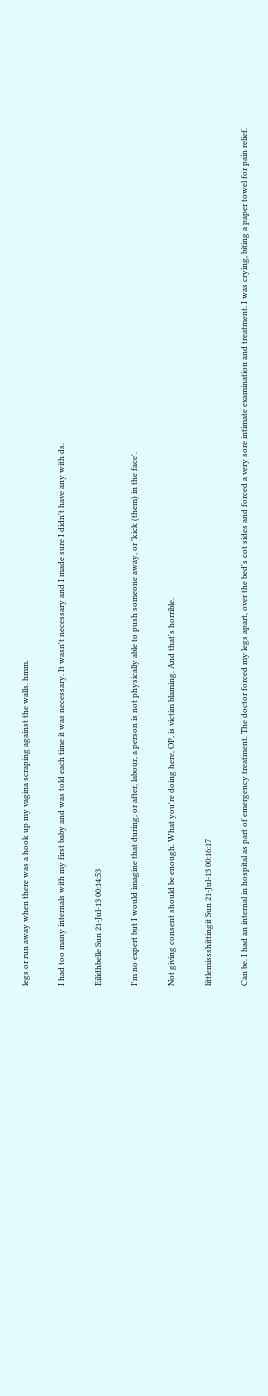legs or run away when there was a hook up my vagina scraping against the walls. hmm.

I had too many internals with my first baby and was told each time it was necessary. It wasn't necessary and I made sure I didn't have any with ds.

Eilidhbelle Sun 21-Jul-13 00:14:53

I'm no expert but I would imagine that during, or after, labour, a person is not physically able to push someone away, or 'kick (them) in the face'.

Not giving consent should be enough. What you're doing here, OP, is victim blaming. And that's horrible.

littlemissshittingit Sun 21-Jul-13 00:16:17

Can be. I had an internal in hospital as part of emergency treatment. The doctor forced my legs apart, over the bed's cot sides and forced a very sore intimate examination and treatment. I was crying, biting a paper towel for pain relief.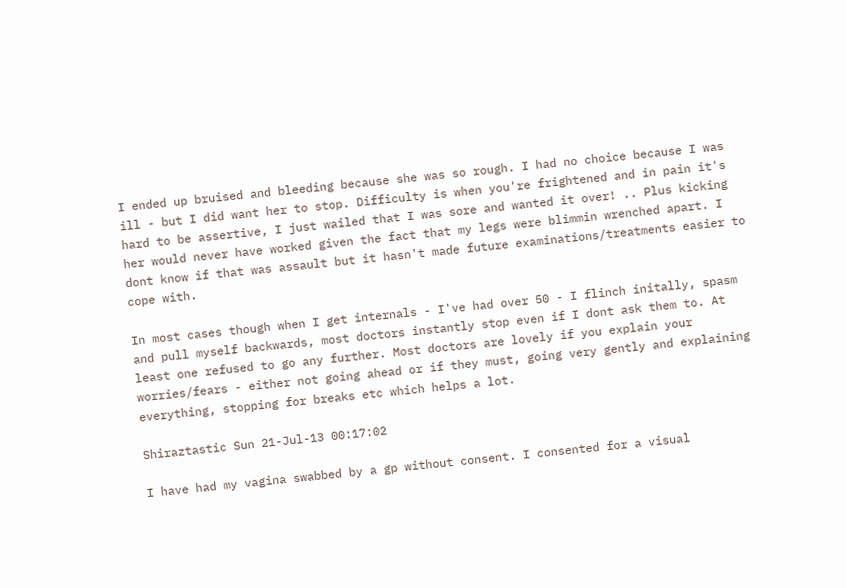I ended up bruised and bleeding because she was so rough. I had no choice because I was ill - but I did want her to stop. Difficulty is when you're frightened and in pain it's hard to be assertive, I just wailed that I was sore and wanted it over! .. Plus kicking her would never have worked given the fact that my legs were blimmin wrenched apart. I dont know if that was assault but it hasn't made future examinations/treatments easier to cope with.

In most cases though when I get internals - I've had over 50 - I flinch initally, spasm and pull myself backwards, most doctors instantly stop even if I dont ask them to. At least one refused to go any further. Most doctors are lovely if you explain your worries/fears - either not going ahead or if they must, going very gently and explaining everything, stopping for breaks etc which helps a lot.

Shiraztastic Sun 21-Jul-13 00:17:02

I have had my vagina swabbed by a gp without consent. I consented for a visual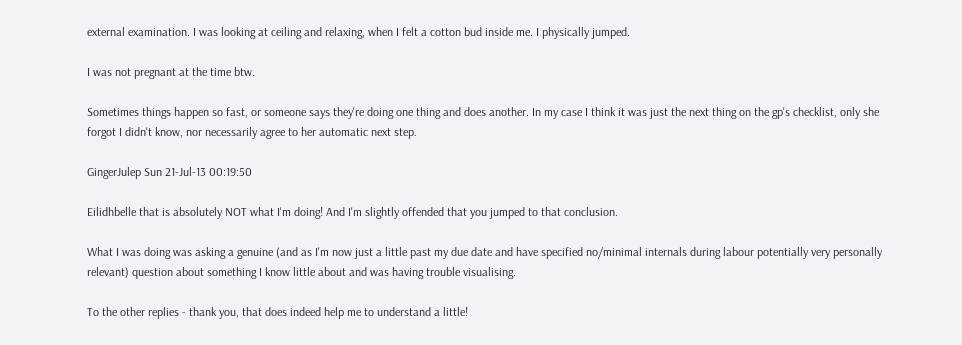external examination. I was looking at ceiling and relaxing, when I felt a cotton bud inside me. I physically jumped.

I was not pregnant at the time btw.

Sometimes things happen so fast, or someone says they're doing one thing and does another. In my case I think it was just the next thing on the gp's checklist, only she forgot I didn't know, nor necessarily agree to her automatic next step.

GingerJulep Sun 21-Jul-13 00:19:50

Eilidhbelle that is absolutely NOT what I'm doing! And I'm slightly offended that you jumped to that conclusion.

What I was doing was asking a genuine (and as I'm now just a little past my due date and have specified no/minimal internals during labour potentially very personally relevant) question about something I know little about and was having trouble visualising.

To the other replies - thank you, that does indeed help me to understand a little!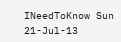INeedToKnow Sun 21-Jul-13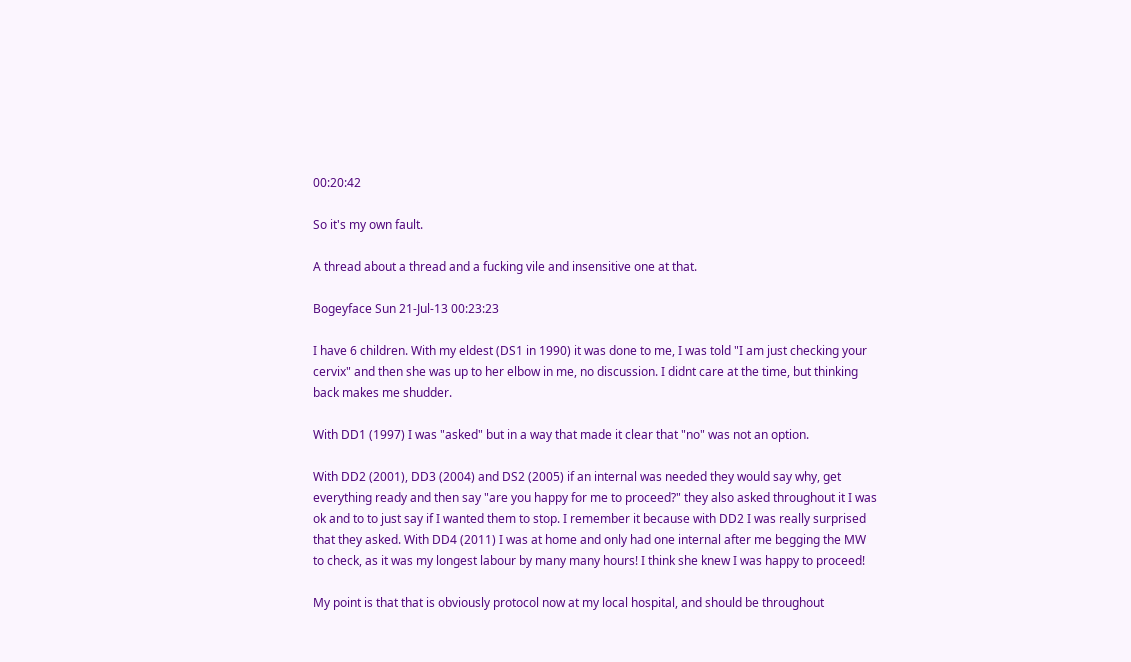00:20:42

So it's my own fault.

A thread about a thread and a fucking vile and insensitive one at that.

Bogeyface Sun 21-Jul-13 00:23:23

I have 6 children. With my eldest (DS1 in 1990) it was done to me, I was told "I am just checking your cervix" and then she was up to her elbow in me, no discussion. I didnt care at the time, but thinking back makes me shudder.

With DD1 (1997) I was "asked" but in a way that made it clear that "no" was not an option.

With DD2 (2001), DD3 (2004) and DS2 (2005) if an internal was needed they would say why, get everything ready and then say "are you happy for me to proceed?" they also asked throughout it I was ok and to to just say if I wanted them to stop. I remember it because with DD2 I was really surprised that they asked. With DD4 (2011) I was at home and only had one internal after me begging the MW to check, as it was my longest labour by many many hours! I think she knew I was happy to proceed!

My point is that that is obviously protocol now at my local hospital, and should be throughout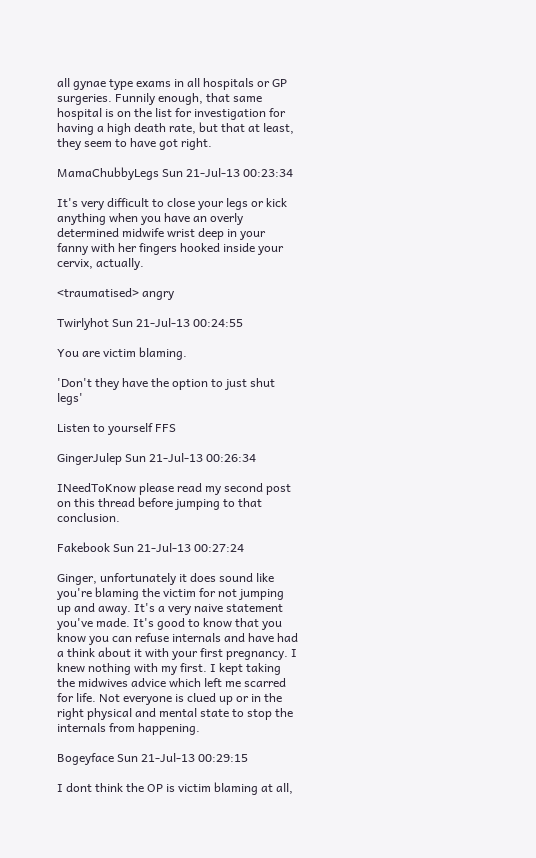all gynae type exams in all hospitals or GP surgeries. Funnily enough, that same hospital is on the list for investigation for having a high death rate, but that at least, they seem to have got right.

MamaChubbyLegs Sun 21-Jul-13 00:23:34

It's very difficult to close your legs or kick anything when you have an overly determined midwife wrist deep in your fanny with her fingers hooked inside your cervix, actually.

<traumatised> angry

Twirlyhot Sun 21-Jul-13 00:24:55

You are victim blaming.

'Don't they have the option to just shut legs'

Listen to yourself FFS

GingerJulep Sun 21-Jul-13 00:26:34

INeedToKnow please read my second post on this thread before jumping to that conclusion.

Fakebook Sun 21-Jul-13 00:27:24

Ginger, unfortunately it does sound like you're blaming the victim for not jumping up and away. It's a very naive statement you've made. It's good to know that you know you can refuse internals and have had a think about it with your first pregnancy. I knew nothing with my first. I kept taking the midwives advice which left me scarred for life. Not everyone is clued up or in the right physical and mental state to stop the internals from happening.

Bogeyface Sun 21-Jul-13 00:29:15

I dont think the OP is victim blaming at all,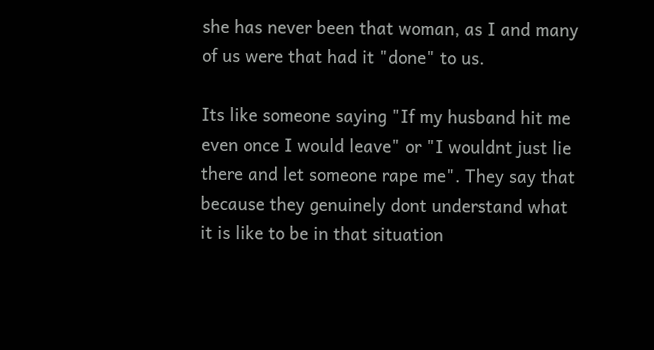she has never been that woman, as I and many of us were that had it "done" to us.

Its like someone saying "If my husband hit me even once I would leave" or "I wouldnt just lie there and let someone rape me". They say that because they genuinely dont understand what it is like to be in that situation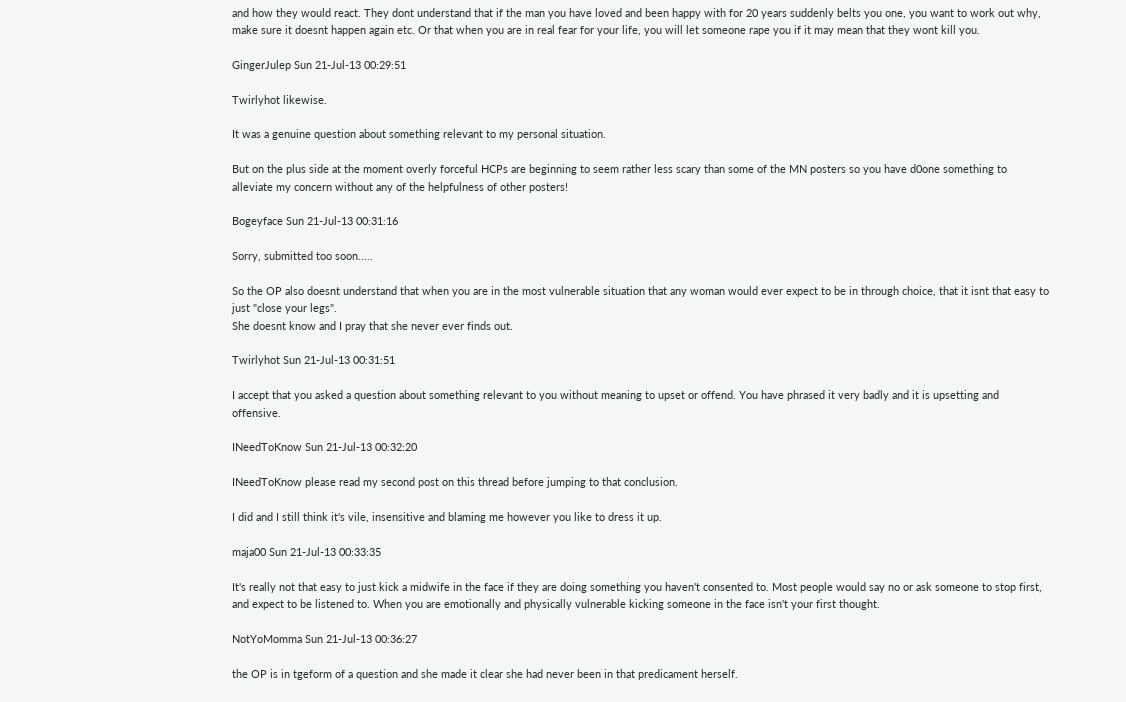and how they would react. They dont understand that if the man you have loved and been happy with for 20 years suddenly belts you one, you want to work out why, make sure it doesnt happen again etc. Or that when you are in real fear for your life, you will let someone rape you if it may mean that they wont kill you.

GingerJulep Sun 21-Jul-13 00:29:51

Twirlyhot likewise.

It was a genuine question about something relevant to my personal situation.

But on the plus side at the moment overly forceful HCPs are beginning to seem rather less scary than some of the MN posters so you have d0one something to alleviate my concern without any of the helpfulness of other posters!

Bogeyface Sun 21-Jul-13 00:31:16

Sorry, submitted too soon.....

So the OP also doesnt understand that when you are in the most vulnerable situation that any woman would ever expect to be in through choice, that it isnt that easy to just "close your legs".
She doesnt know and I pray that she never ever finds out.

Twirlyhot Sun 21-Jul-13 00:31:51

I accept that you asked a question about something relevant to you without meaning to upset or offend. You have phrased it very badly and it is upsetting and offensive.

INeedToKnow Sun 21-Jul-13 00:32:20

INeedToKnow please read my second post on this thread before jumping to that conclusion.

I did and I still think it's vile, insensitive and blaming me however you like to dress it up.

maja00 Sun 21-Jul-13 00:33:35

It's really not that easy to just kick a midwife in the face if they are doing something you haven't consented to. Most people would say no or ask someone to stop first, and expect to be listened to. When you are emotionally and physically vulnerable kicking someone in the face isn't your first thought.

NotYoMomma Sun 21-Jul-13 00:36:27

the OP is in tgeform of a question and she made it clear she had never been in that predicament herself.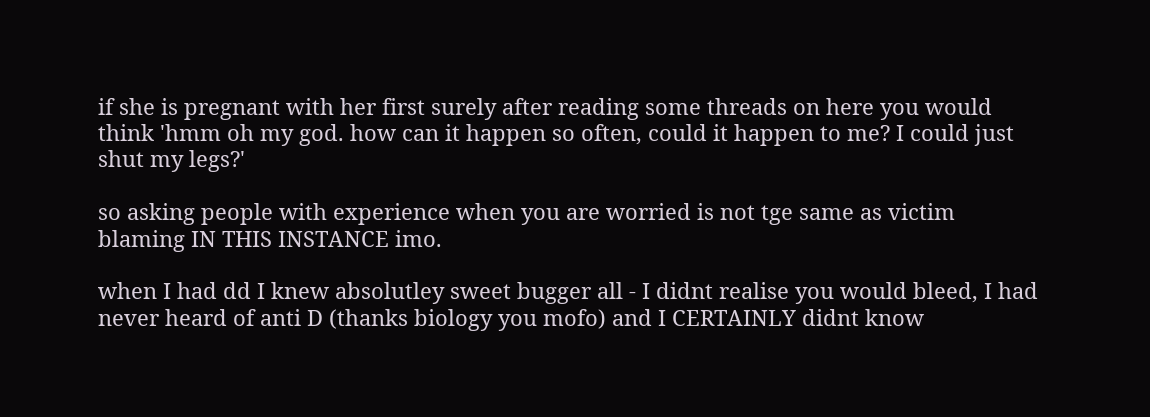if she is pregnant with her first surely after reading some threads on here you would think 'hmm oh my god. how can it happen so often, could it happen to me? I could just shut my legs?'

so asking people with experience when you are worried is not tge same as victim blaming IN THIS INSTANCE imo.

when I had dd I knew absolutley sweet bugger all - I didnt realise you would bleed, I had never heard of anti D (thanks biology you mofo) and I CERTAINLY didnt know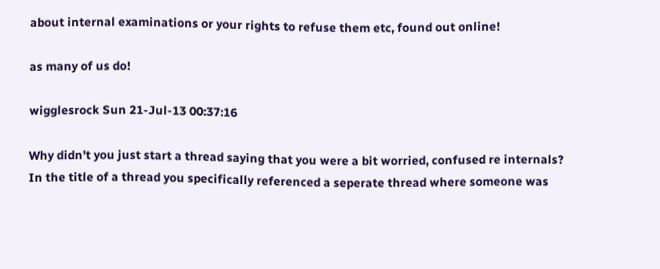about internal examinations or your rights to refuse them etc, found out online!

as many of us do!

wigglesrock Sun 21-Jul-13 00:37:16

Why didn't you just start a thread saying that you were a bit worried, confused re internals? In the title of a thread you specifically referenced a seperate thread where someone was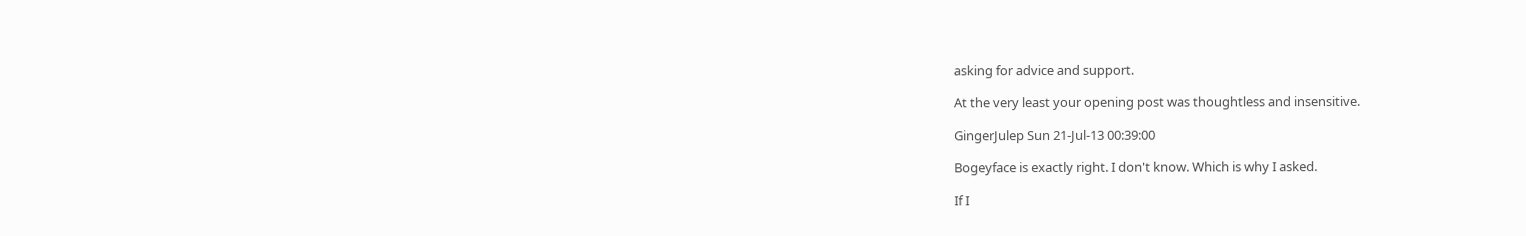asking for advice and support.

At the very least your opening post was thoughtless and insensitive.

GingerJulep Sun 21-Jul-13 00:39:00

Bogeyface is exactly right. I don't know. Which is why I asked.

If I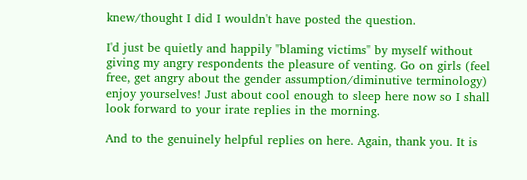knew/thought I did I wouldn't have posted the question.

I'd just be quietly and happily "blaming victims" by myself without giving my angry respondents the pleasure of venting. Go on girls (feel free, get angry about the gender assumption/diminutive terminology) enjoy yourselves! Just about cool enough to sleep here now so I shall look forward to your irate replies in the morning.

And to the genuinely helpful replies on here. Again, thank you. It is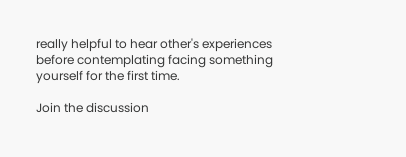really helpful to hear other's experiences before contemplating facing something yourself for the first time.

Join the discussion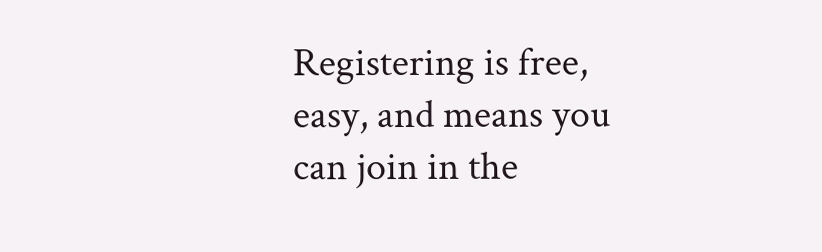Registering is free, easy, and means you can join in the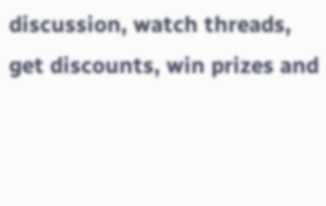discussion, watch threads, get discounts, win prizes and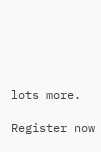lots more.

Register now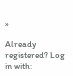»

Already registered? Log in with: